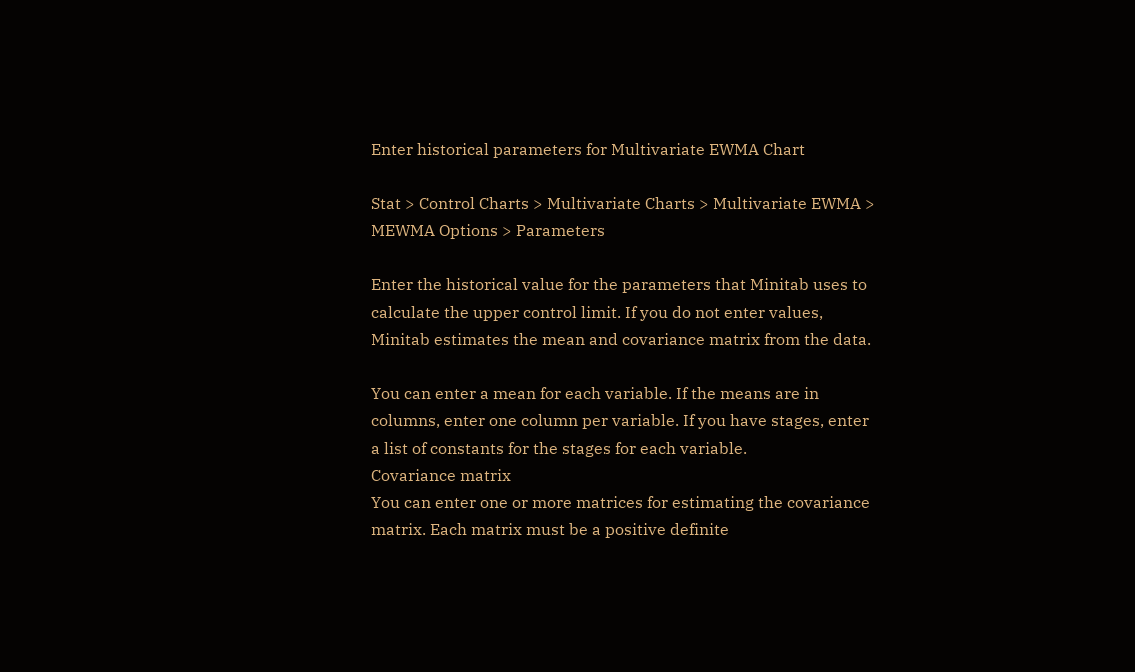Enter historical parameters for Multivariate EWMA Chart

Stat > Control Charts > Multivariate Charts > Multivariate EWMA > MEWMA Options > Parameters

Enter the historical value for the parameters that Minitab uses to calculate the upper control limit. If you do not enter values, Minitab estimates the mean and covariance matrix from the data.

You can enter a mean for each variable. If the means are in columns, enter one column per variable. If you have stages, enter a list of constants for the stages for each variable.
Covariance matrix
You can enter one or more matrices for estimating the covariance matrix. Each matrix must be a positive definite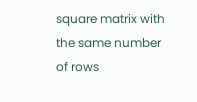square matrix with the same number of rows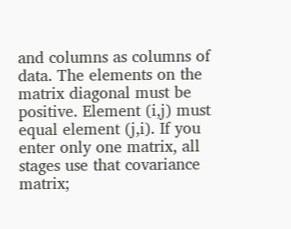and columns as columns of data. The elements on the matrix diagonal must be positive. Element (i,j) must equal element (j,i). If you enter only one matrix, all stages use that covariance matrix;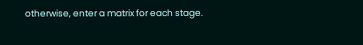otherwise, enter a matrix for each stage.